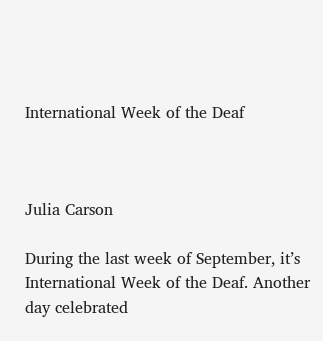International Week of the Deaf



Julia Carson

During the last week of September, it’s International Week of the Deaf. Another day celebrated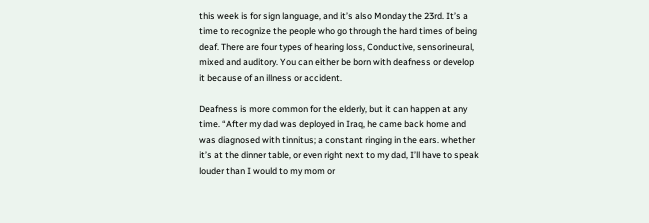this week is for sign language, and it’s also Monday the 23rd. It’s a time to recognize the people who go through the hard times of being deaf. There are four types of hearing loss, Conductive, sensorineural, mixed and auditory. You can either be born with deafness or develop it because of an illness or accident.

Deafness is more common for the elderly, but it can happen at any time. “After my dad was deployed in Iraq, he came back home and was diagnosed with tinnitus; a constant ringing in the ears. whether it’s at the dinner table, or even right next to my dad, I’ll have to speak louder than I would to my mom or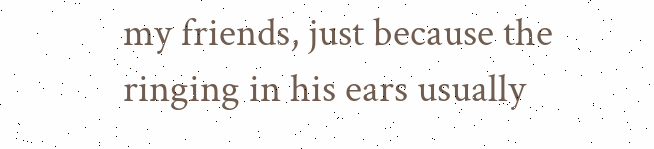my friends, just because the ringing in his ears usually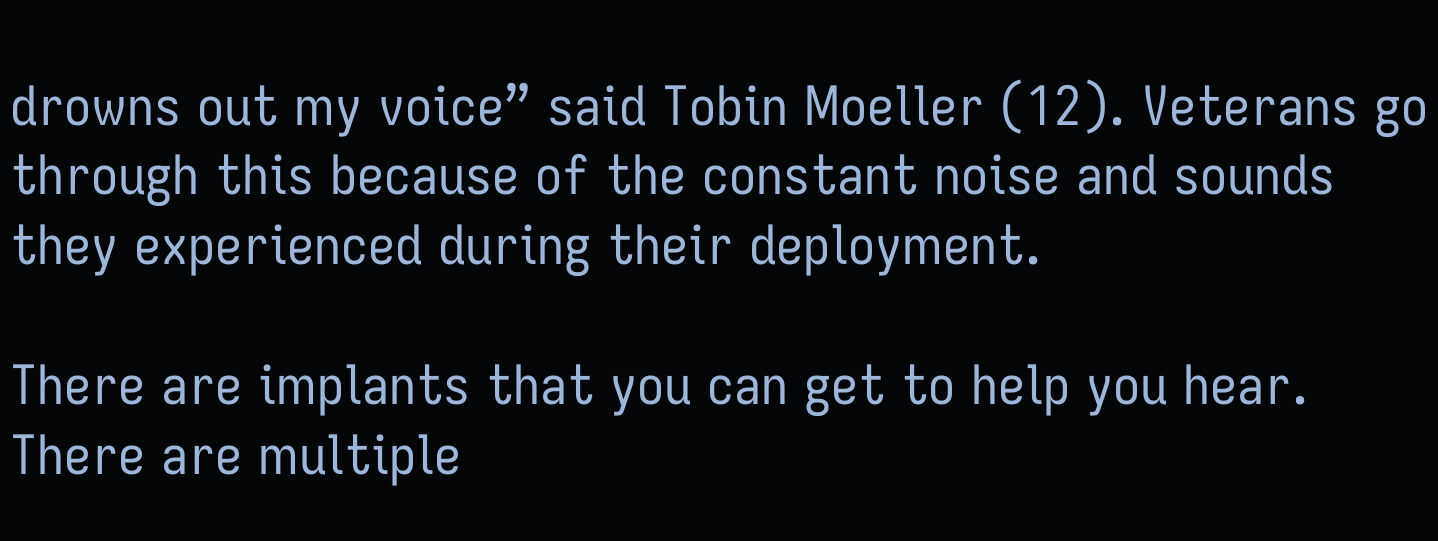drowns out my voice” said Tobin Moeller (12). Veterans go through this because of the constant noise and sounds they experienced during their deployment.

There are implants that you can get to help you hear. There are multiple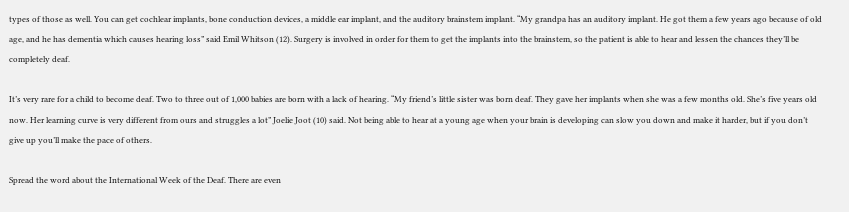types of those as well. You can get cochlear implants, bone conduction devices, a middle ear implant, and the auditory brainstem implant. “My grandpa has an auditory implant. He got them a few years ago because of old age, and he has dementia which causes hearing loss” said Emil Whitson (12). Surgery is involved in order for them to get the implants into the brainstem, so the patient is able to hear and lessen the chances they’ll be completely deaf.

It’s very rare for a child to become deaf. Two to three out of 1,000 babies are born with a lack of hearing. “My friend’s little sister was born deaf. They gave her implants when she was a few months old. She’s five years old now. Her learning curve is very different from ours and struggles a lot” Joelie Joot (10) said. Not being able to hear at a young age when your brain is developing can slow you down and make it harder, but if you don’t give up you’ll make the pace of others.

Spread the word about the International Week of the Deaf. There are even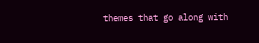themes that go along with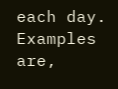each day. Examples are,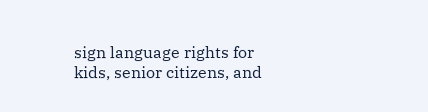sign language rights for kids, senior citizens, and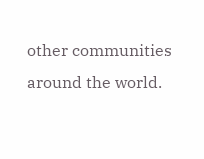other communities around the world.